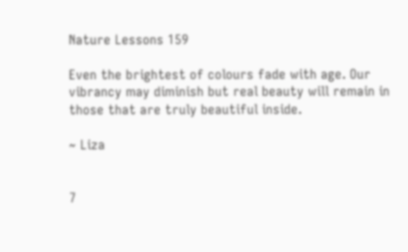Nature Lessons 159

Even the brightest of colours fade with age. Our vibrancy may diminish but real beauty will remain in those that are truly beautiful inside.

~ Liza


7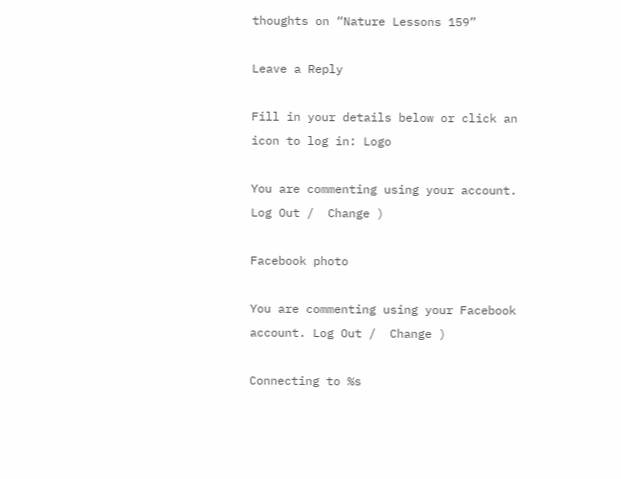thoughts on “Nature Lessons 159”

Leave a Reply

Fill in your details below or click an icon to log in: Logo

You are commenting using your account. Log Out /  Change )

Facebook photo

You are commenting using your Facebook account. Log Out /  Change )

Connecting to %s